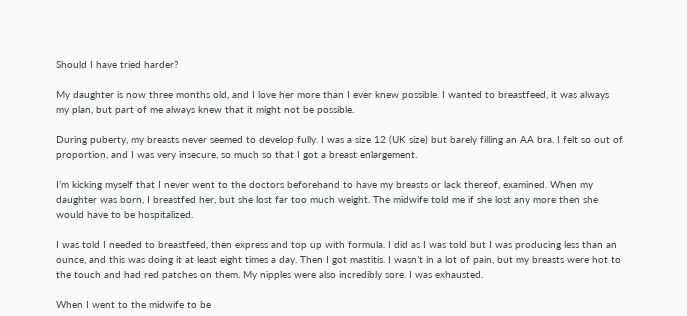Should I have tried harder?

My daughter is now three months old, and I love her more than I ever knew possible. I wanted to breastfeed, it was always my plan, but part of me always knew that it might not be possible.

During puberty, my breasts never seemed to develop fully. I was a size 12 (UK size) but barely filling an AA bra. I felt so out of proportion, and I was very insecure, so much so that I got a breast enlargement.

I’m kicking myself that I never went to the doctors beforehand to have my breasts or lack thereof, examined. When my daughter was born, I breastfed her, but she lost far too much weight. The midwife told me if she lost any more then she would have to be hospitalized.

I was told I needed to breastfeed, then express and top up with formula. I did as I was told but I was producing less than an ounce, and this was doing it at least eight times a day. Then I got mastitis. I wasn’t in a lot of pain, but my breasts were hot to the touch and had red patches on them. My nipples were also incredibly sore. I was exhausted.

When I went to the midwife to be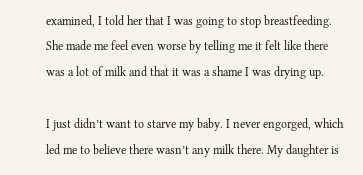examined, I told her that I was going to stop breastfeeding. She made me feel even worse by telling me it felt like there was a lot of milk and that it was a shame I was drying up.

I just didn’t want to starve my baby. I never engorged, which led me to believe there wasn’t any milk there. My daughter is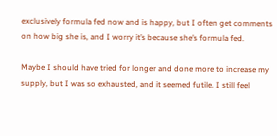exclusively formula fed now and is happy, but I often get comments on how big she is, and I worry it’s because she’s formula fed.

Maybe I should have tried for longer and done more to increase my supply, but I was so exhausted, and it seemed futile. I still feel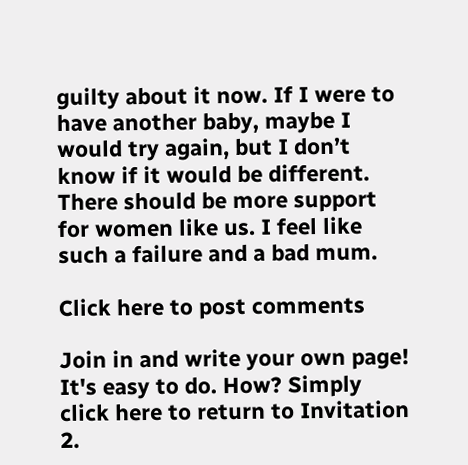guilty about it now. If I were to have another baby, maybe I would try again, but I don’t know if it would be different. There should be more support for women like us. I feel like such a failure and a bad mum.

Click here to post comments

Join in and write your own page! It's easy to do. How? Simply click here to return to Invitation 2.